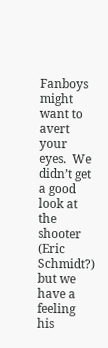Fanboys might want to avert your eyes.  We didn’t get a good look at the shooter (Eric Schmidt?) but we have a feeling his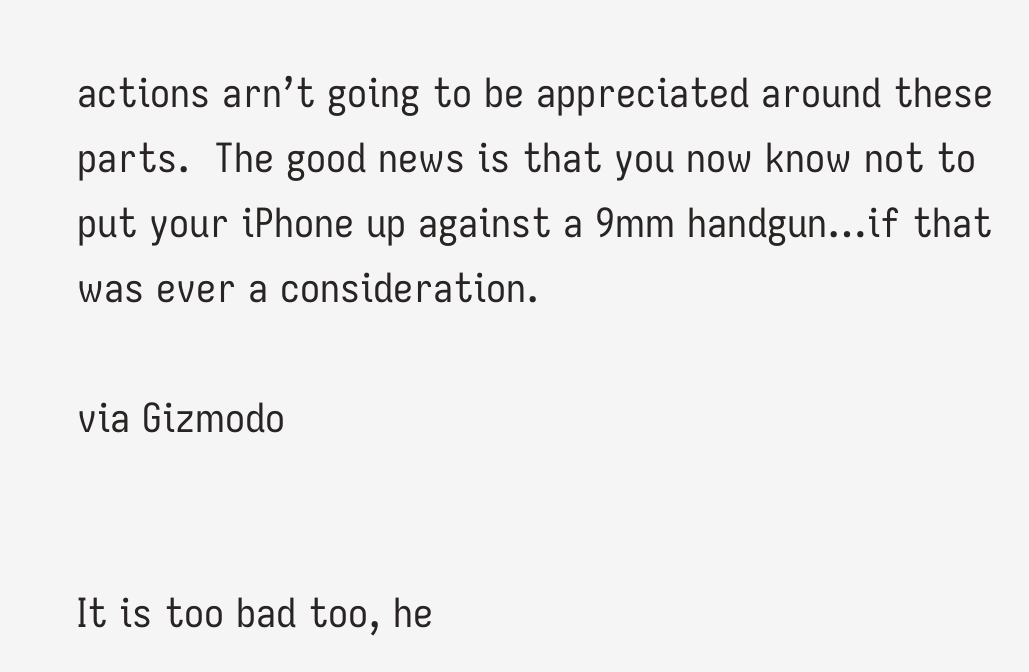actions arn’t going to be appreciated around these parts.  The good news is that you now know not to put your iPhone up against a 9mm handgun…if that was ever a consideration.

via Gizmodo


It is too bad too, he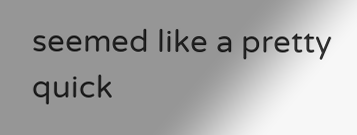seemed like a pretty quick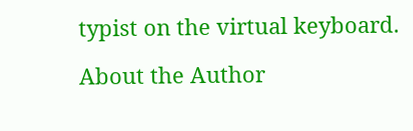typist on the virtual keyboard.

About the Author